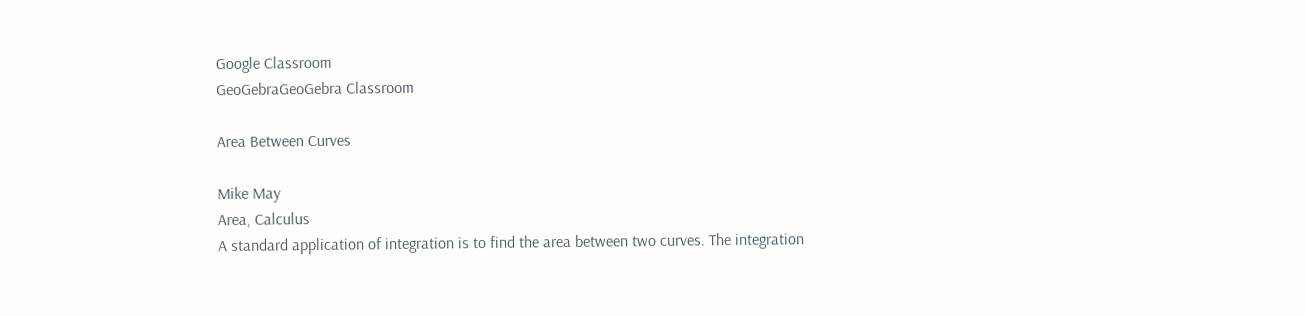Google Classroom
GeoGebraGeoGebra Classroom

Area Between Curves

Mike May
Area, Calculus
A standard application of integration is to find the area between two curves. The integration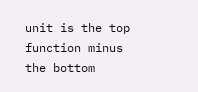unit is the top function minus the bottom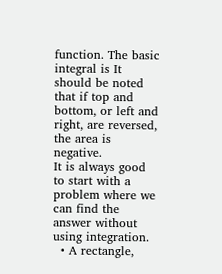function. The basic integral is It should be noted that if top and bottom, or left and right, are reversed, the area is negative.
It is always good to start with a problem where we can find the answer without using integration.
  • A rectangle,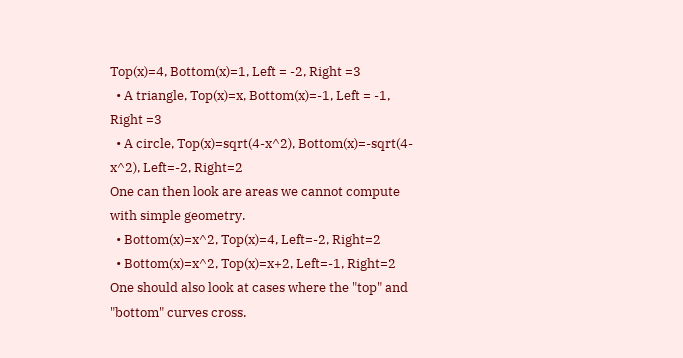Top(x)=4, Bottom(x)=1, Left = -2, Right =3
  • A triangle, Top(x)=x, Bottom(x)=-1, Left = -1, Right =3
  • A circle, Top(x)=sqrt(4-x^2), Bottom(x)=-sqrt(4-x^2), Left=-2, Right=2
One can then look are areas we cannot compute with simple geometry.
  • Bottom(x)=x^2, Top(x)=4, Left=-2, Right=2
  • Bottom(x)=x^2, Top(x)=x+2, Left=-1, Right=2
One should also look at cases where the "top" and "bottom" curves cross.